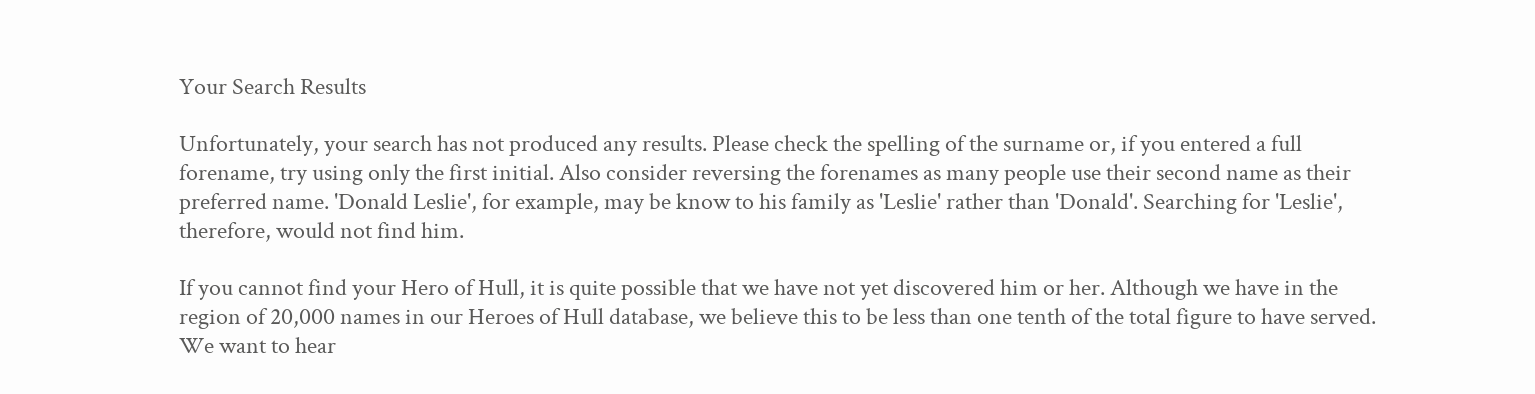Your Search Results

Unfortunately, your search has not produced any results. Please check the spelling of the surname or, if you entered a full forename, try using only the first initial. Also consider reversing the forenames as many people use their second name as their preferred name. 'Donald Leslie', for example, may be know to his family as 'Leslie' rather than 'Donald'. Searching for 'Leslie', therefore, would not find him.

If you cannot find your Hero of Hull, it is quite possible that we have not yet discovered him or her. Although we have in the region of 20,000 names in our Heroes of Hull database, we believe this to be less than one tenth of the total figure to have served. We want to hear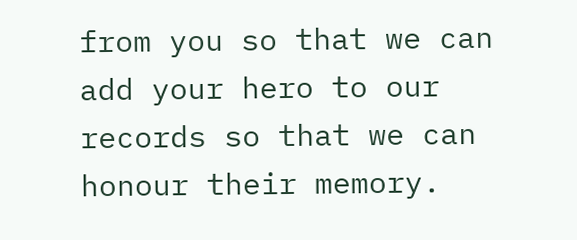from you so that we can add your hero to our records so that we can honour their memory.